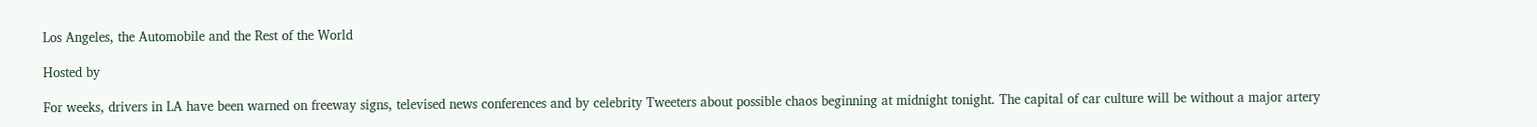Los Angeles, the Automobile and the Rest of the World

Hosted by

For weeks, drivers in LA have been warned on freeway signs, televised news conferences and by celebrity Tweeters about possible chaos beginning at midnight tonight. The capital of car culture will be without a major artery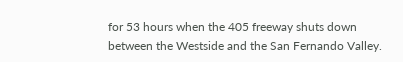for 53 hours when the 405 freeway shuts down between the Westside and the San Fernando Valley.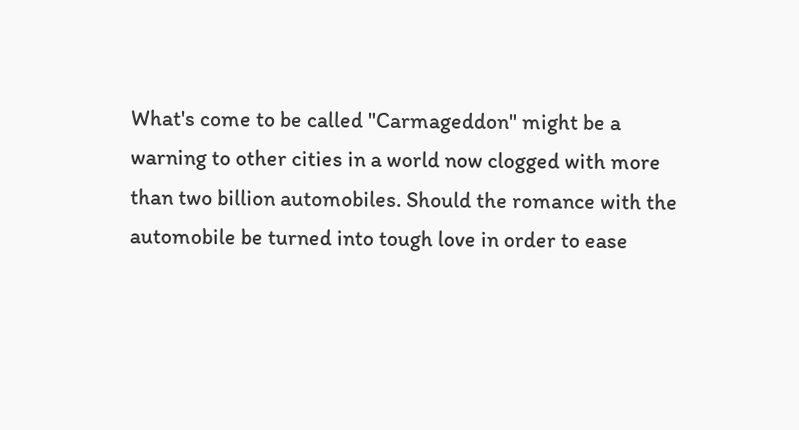What's come to be called "Carmageddon" might be a warning to other cities in a world now clogged with more than two billion automobiles. Should the romance with the automobile be turned into tough love in order to ease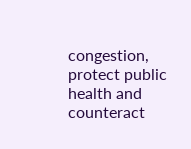congestion, protect public health and counteract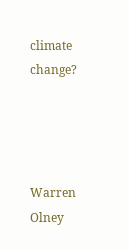climate change?




Warren Olney